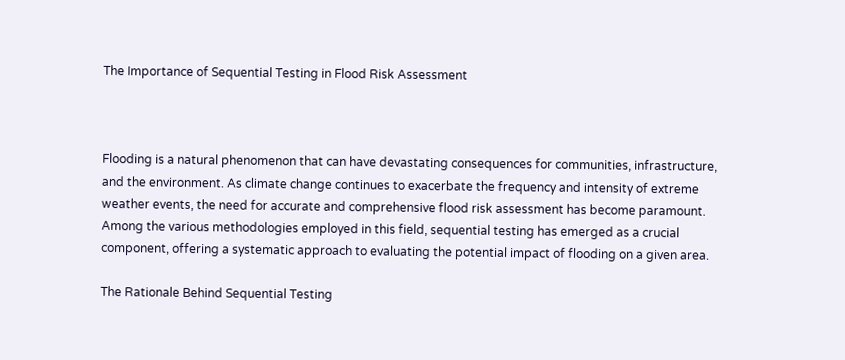The Importance of Sequential Testing in Flood Risk Assessment



Flooding is a natural phenomenon that can have devastating consequences for communities, infrastructure, and the environment. As climate change continues to exacerbate the frequency and intensity of extreme weather events, the need for accurate and comprehensive flood risk assessment has become paramount. Among the various methodologies employed in this field, sequential testing has emerged as a crucial component, offering a systematic approach to evaluating the potential impact of flooding on a given area.

The Rationale Behind Sequential Testing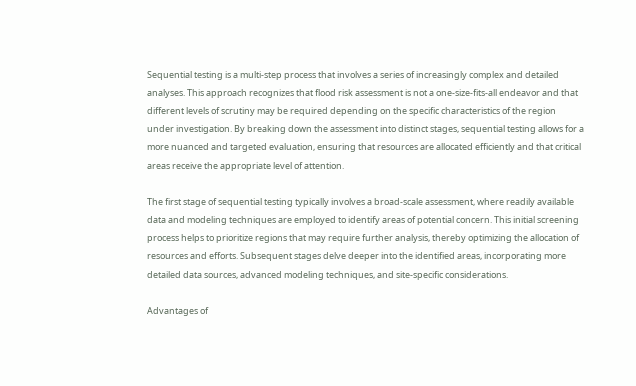Sequential testing is a multi-step process that involves a series of increasingly complex and detailed analyses. This approach recognizes that flood risk assessment is not a one-size-fits-all endeavor and that different levels of scrutiny may be required depending on the specific characteristics of the region under investigation. By breaking down the assessment into distinct stages, sequential testing allows for a more nuanced and targeted evaluation, ensuring that resources are allocated efficiently and that critical areas receive the appropriate level of attention.

The first stage of sequential testing typically involves a broad-scale assessment, where readily available data and modeling techniques are employed to identify areas of potential concern. This initial screening process helps to prioritize regions that may require further analysis, thereby optimizing the allocation of resources and efforts. Subsequent stages delve deeper into the identified areas, incorporating more detailed data sources, advanced modeling techniques, and site-specific considerations.

Advantages of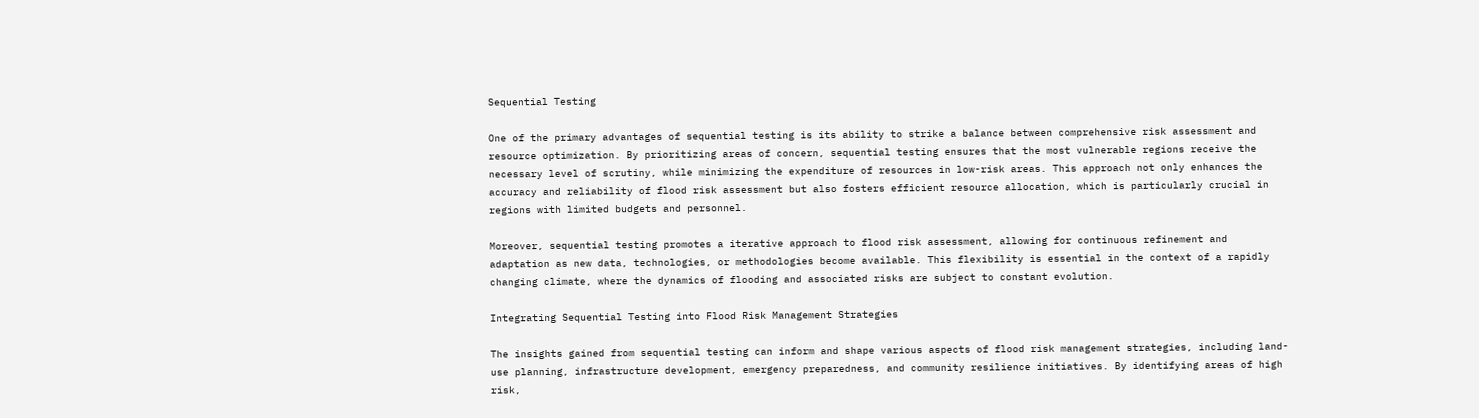Sequential Testing

One of the primary advantages of sequential testing is its ability to strike a balance between comprehensive risk assessment and resource optimization. By prioritizing areas of concern, sequential testing ensures that the most vulnerable regions receive the necessary level of scrutiny, while minimizing the expenditure of resources in low-risk areas. This approach not only enhances the accuracy and reliability of flood risk assessment but also fosters efficient resource allocation, which is particularly crucial in regions with limited budgets and personnel.

Moreover, sequential testing promotes a iterative approach to flood risk assessment, allowing for continuous refinement and adaptation as new data, technologies, or methodologies become available. This flexibility is essential in the context of a rapidly changing climate, where the dynamics of flooding and associated risks are subject to constant evolution.

Integrating Sequential Testing into Flood Risk Management Strategies

The insights gained from sequential testing can inform and shape various aspects of flood risk management strategies, including land-use planning, infrastructure development, emergency preparedness, and community resilience initiatives. By identifying areas of high risk,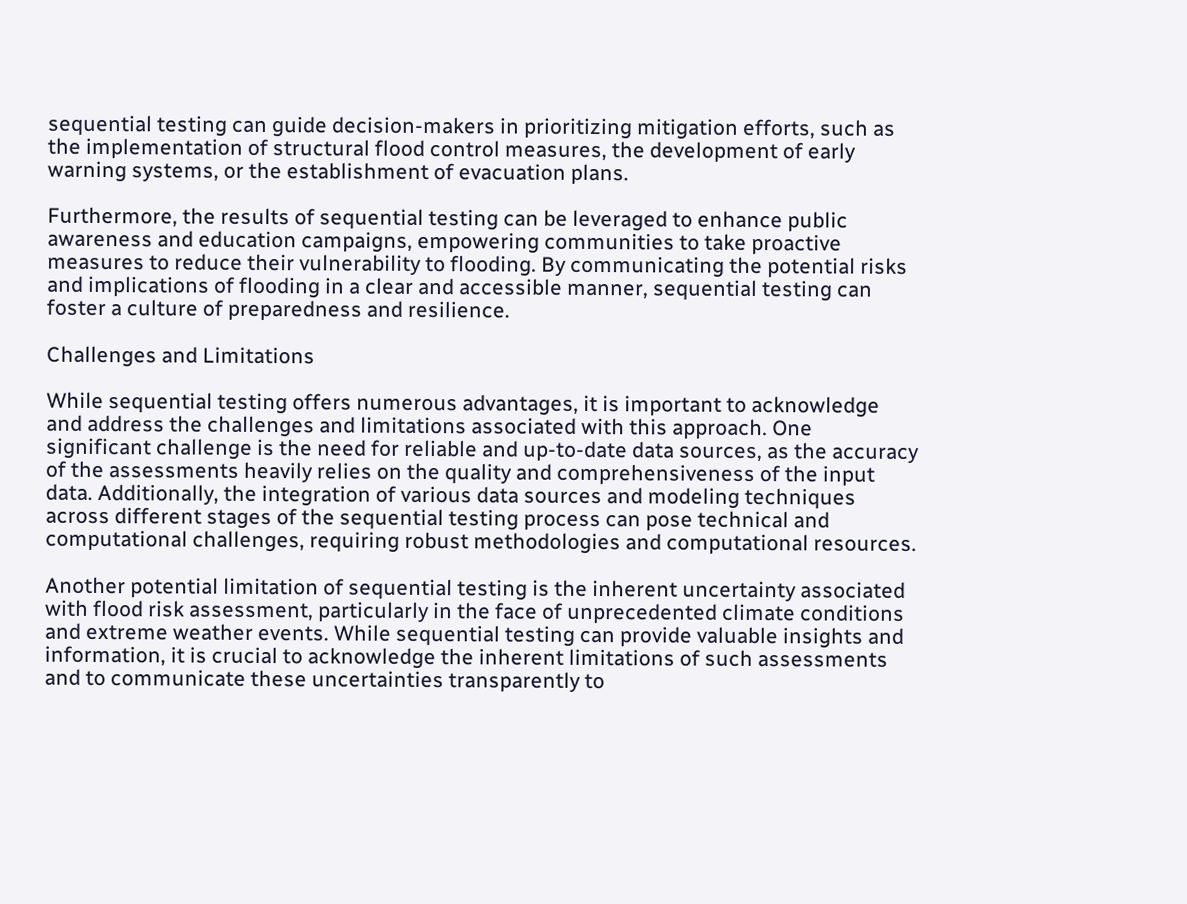sequential testing can guide decision-makers in prioritizing mitigation efforts, such as the implementation of structural flood control measures, the development of early warning systems, or the establishment of evacuation plans.

Furthermore, the results of sequential testing can be leveraged to enhance public awareness and education campaigns, empowering communities to take proactive measures to reduce their vulnerability to flooding. By communicating the potential risks and implications of flooding in a clear and accessible manner, sequential testing can foster a culture of preparedness and resilience.

Challenges and Limitations

While sequential testing offers numerous advantages, it is important to acknowledge and address the challenges and limitations associated with this approach. One significant challenge is the need for reliable and up-to-date data sources, as the accuracy of the assessments heavily relies on the quality and comprehensiveness of the input data. Additionally, the integration of various data sources and modeling techniques across different stages of the sequential testing process can pose technical and computational challenges, requiring robust methodologies and computational resources.

Another potential limitation of sequential testing is the inherent uncertainty associated with flood risk assessment, particularly in the face of unprecedented climate conditions and extreme weather events. While sequential testing can provide valuable insights and information, it is crucial to acknowledge the inherent limitations of such assessments and to communicate these uncertainties transparently to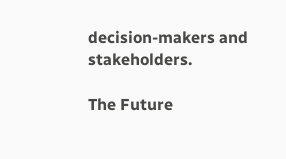decision-makers and stakeholders.

The Future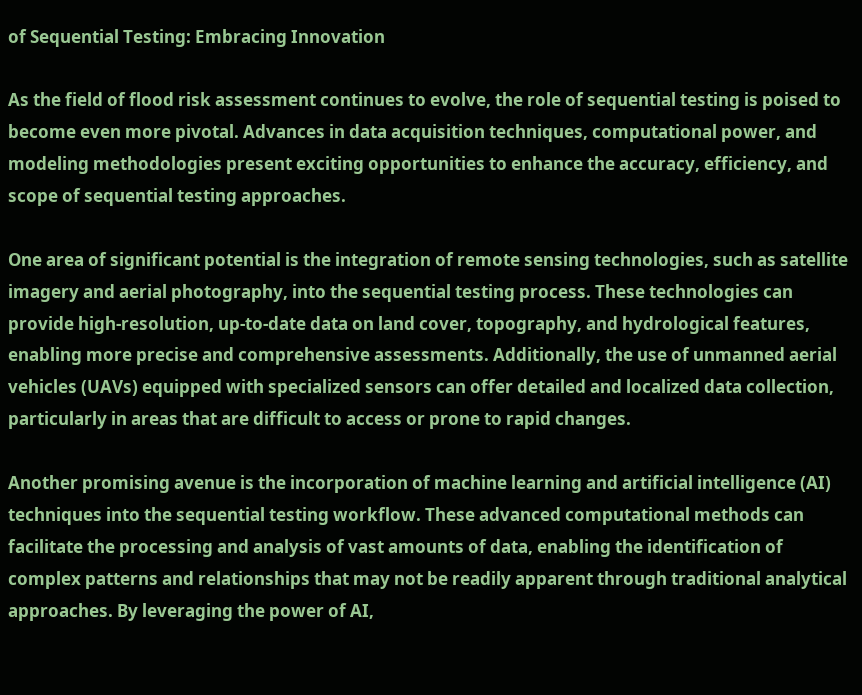of Sequential Testing: Embracing Innovation

As the field of flood risk assessment continues to evolve, the role of sequential testing is poised to become even more pivotal. Advances in data acquisition techniques, computational power, and modeling methodologies present exciting opportunities to enhance the accuracy, efficiency, and scope of sequential testing approaches.

One area of significant potential is the integration of remote sensing technologies, such as satellite imagery and aerial photography, into the sequential testing process. These technologies can provide high-resolution, up-to-date data on land cover, topography, and hydrological features, enabling more precise and comprehensive assessments. Additionally, the use of unmanned aerial vehicles (UAVs) equipped with specialized sensors can offer detailed and localized data collection, particularly in areas that are difficult to access or prone to rapid changes.

Another promising avenue is the incorporation of machine learning and artificial intelligence (AI) techniques into the sequential testing workflow. These advanced computational methods can facilitate the processing and analysis of vast amounts of data, enabling the identification of complex patterns and relationships that may not be readily apparent through traditional analytical approaches. By leveraging the power of AI,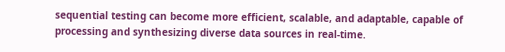sequential testing can become more efficient, scalable, and adaptable, capable of processing and synthesizing diverse data sources in real-time.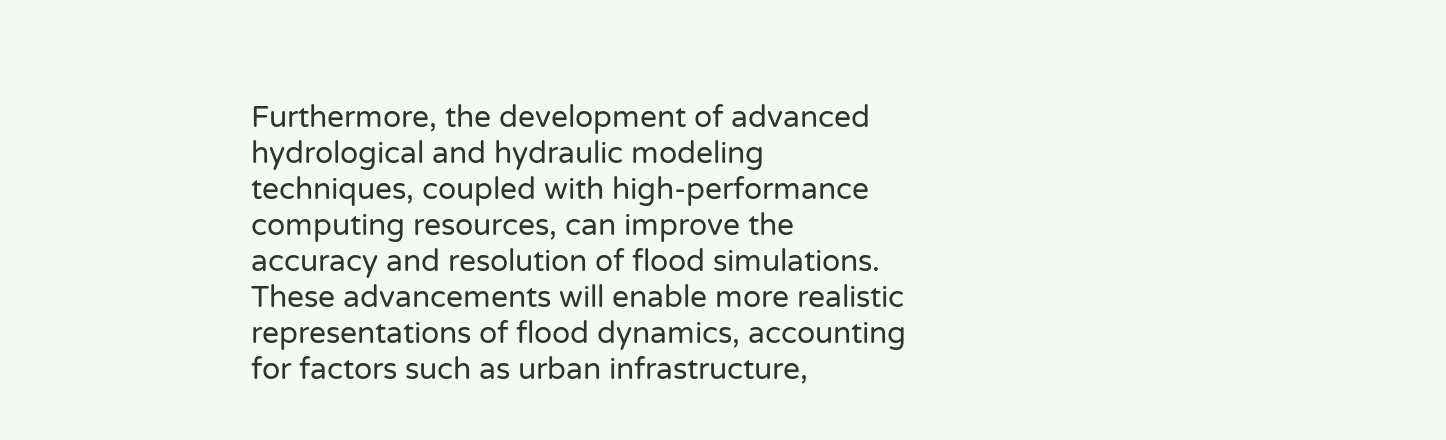Furthermore, the development of advanced hydrological and hydraulic modeling techniques, coupled with high-performance computing resources, can improve the accuracy and resolution of flood simulations. These advancements will enable more realistic representations of flood dynamics, accounting for factors such as urban infrastructure,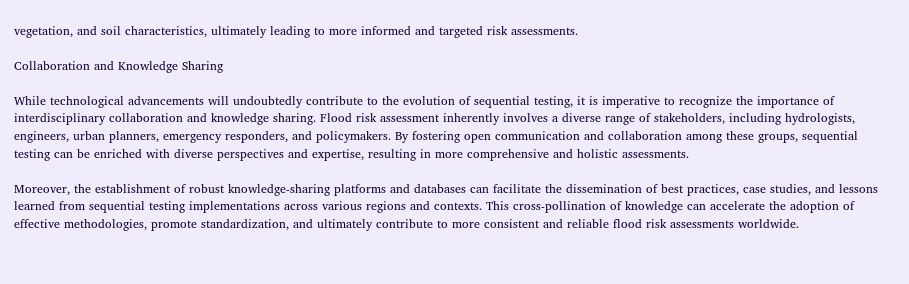vegetation, and soil characteristics, ultimately leading to more informed and targeted risk assessments.

Collaboration and Knowledge Sharing

While technological advancements will undoubtedly contribute to the evolution of sequential testing, it is imperative to recognize the importance of interdisciplinary collaboration and knowledge sharing. Flood risk assessment inherently involves a diverse range of stakeholders, including hydrologists, engineers, urban planners, emergency responders, and policymakers. By fostering open communication and collaboration among these groups, sequential testing can be enriched with diverse perspectives and expertise, resulting in more comprehensive and holistic assessments.

Moreover, the establishment of robust knowledge-sharing platforms and databases can facilitate the dissemination of best practices, case studies, and lessons learned from sequential testing implementations across various regions and contexts. This cross-pollination of knowledge can accelerate the adoption of effective methodologies, promote standardization, and ultimately contribute to more consistent and reliable flood risk assessments worldwide.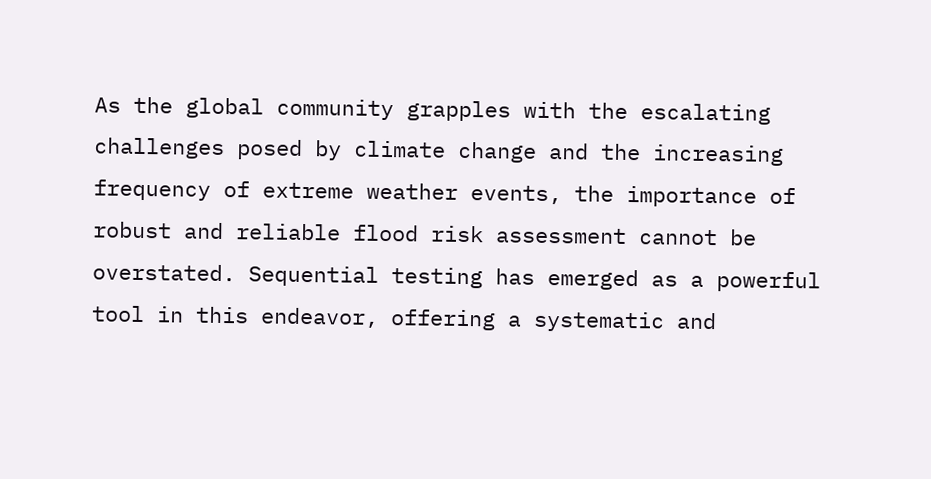As the global community grapples with the escalating challenges posed by climate change and the increasing frequency of extreme weather events, the importance of robust and reliable flood risk assessment cannot be overstated. Sequential testing has emerged as a powerful tool in this endeavor, offering a systematic and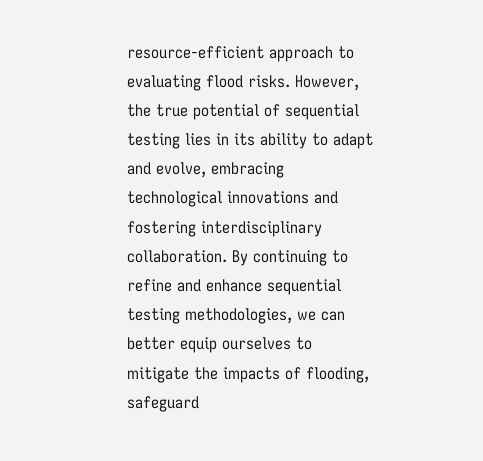resource-efficient approach to evaluating flood risks. However, the true potential of sequential testing lies in its ability to adapt and evolve, embracing technological innovations and fostering interdisciplinary collaboration. By continuing to refine and enhance sequential testing methodologies, we can better equip ourselves to mitigate the impacts of flooding, safeguard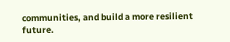communities, and build a more resilient future.